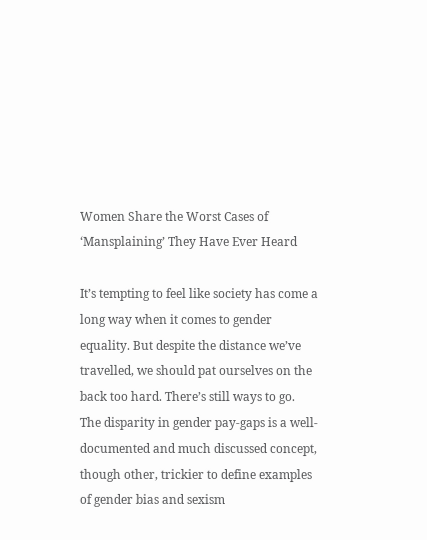Women Share the Worst Cases of ‘Mansplaining’ They Have Ever Heard

It’s tempting to feel like society has come a long way when it comes to gender equality. But despite the distance we’ve travelled, we should pat ourselves on the back too hard. There’s still ways to go. The disparity in gender pay-gaps is a well-documented and much discussed concept, though other, trickier to define examples of gender bias and sexism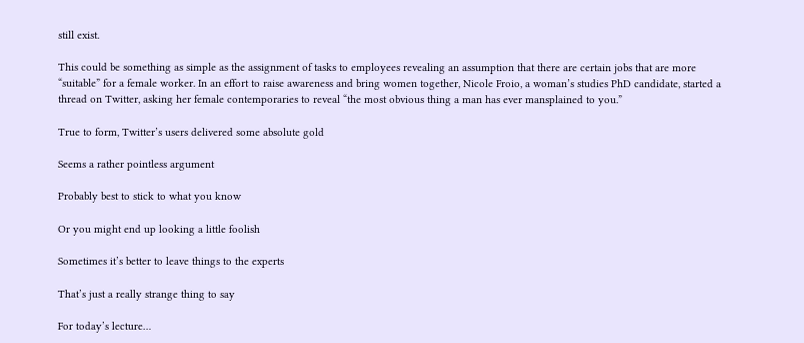still exist.

This could be something as simple as the assignment of tasks to employees revealing an assumption that there are certain jobs that are more “suitable” for a female worker. In an effort to raise awareness and bring women together, Nicole Froio, a woman’s studies PhD candidate, started a thread on Twitter, asking her female contemporaries to reveal “the most obvious thing a man has ever mansplained to you.”

True to form, Twitter’s users delivered some absolute gold

Seems a rather pointless argument

Probably best to stick to what you know

Or you might end up looking a little foolish

Sometimes it’s better to leave things to the experts

That’s just a really strange thing to say

For today’s lecture…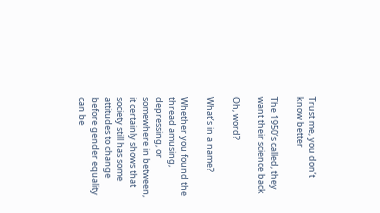Trust me, you don’t know better

The 1950’s called, they want their science back

Oh, word?

What’s in a name?

Whether you found the thread amusing, depressing, or somewhere in between, it certainly shows that society still has some attitudes to change before gender equality can be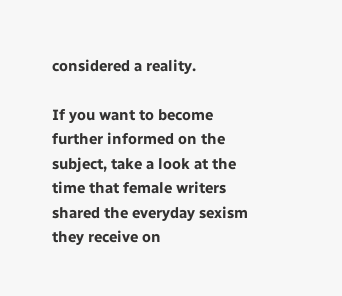considered a reality.

If you want to become further informed on the subject, take a look at the time that female writers shared the everyday sexism they receive on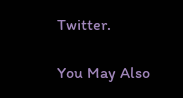Twitter.

You May Also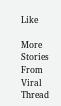Like

More Stories From Viral Thread